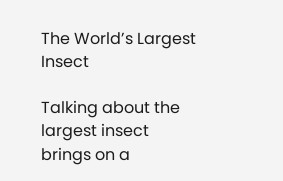The World’s Largest Insect

Talking about the largest insect brings on a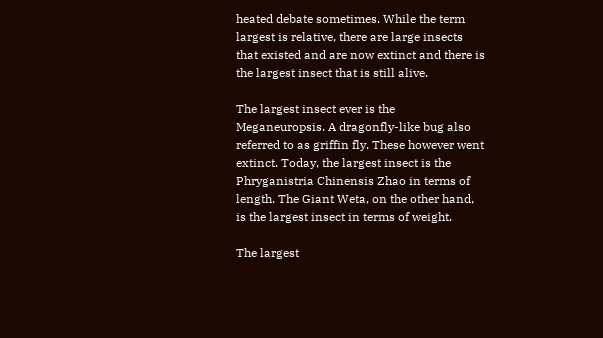heated debate sometimes. While the term largest is relative, there are large insects that existed and are now extinct and there is the largest insect that is still alive.

The largest insect ever is the Meganeuropsis. A dragonfly-like bug also referred to as griffin fly. These however went extinct. Today, the largest insect is the Phryganistria Chinensis Zhao in terms of length. The Giant Weta, on the other hand, is the largest insect in terms of weight.

The largest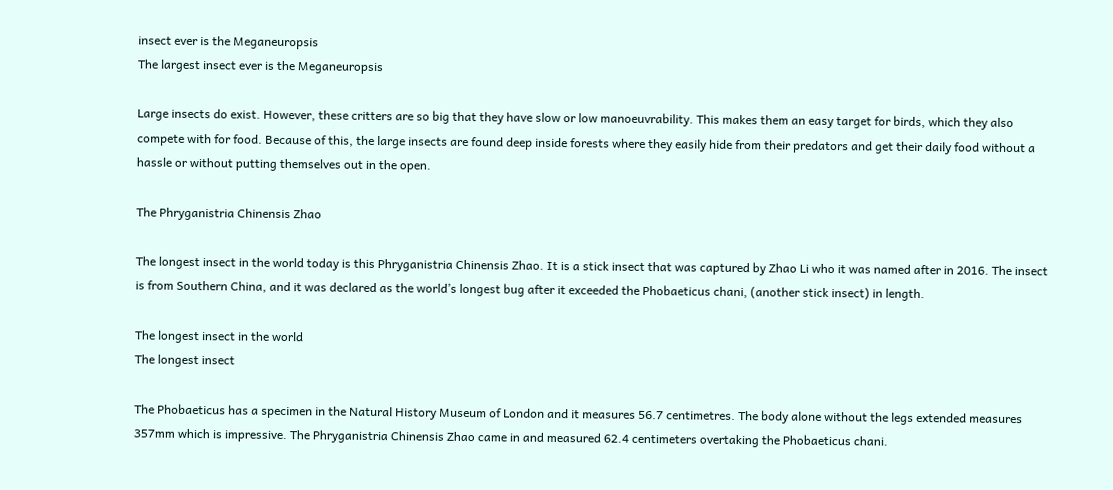insect ever is the Meganeuropsis
The largest insect ever is the Meganeuropsis

Large insects do exist. However, these critters are so big that they have slow or low manoeuvrability. This makes them an easy target for birds, which they also compete with for food. Because of this, the large insects are found deep inside forests where they easily hide from their predators and get their daily food without a hassle or without putting themselves out in the open.

The Phryganistria Chinensis Zhao

The longest insect in the world today is this Phryganistria Chinensis Zhao. It is a stick insect that was captured by Zhao Li who it was named after in 2016. The insect is from Southern China, and it was declared as the world’s longest bug after it exceeded the Phobaeticus chani, (another stick insect) in length.

The longest insect in the world
The longest insect

The Phobaeticus has a specimen in the Natural History Museum of London and it measures 56.7 centimetres. The body alone without the legs extended measures 357mm which is impressive. The Phryganistria Chinensis Zhao came in and measured 62.4 centimeters overtaking the Phobaeticus chani.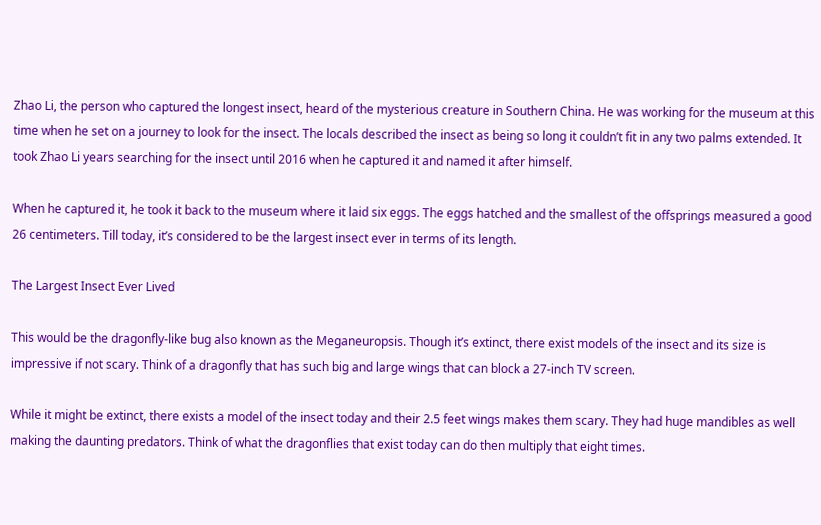Zhao Li, the person who captured the longest insect, heard of the mysterious creature in Southern China. He was working for the museum at this time when he set on a journey to look for the insect. The locals described the insect as being so long it couldn’t fit in any two palms extended. It took Zhao Li years searching for the insect until 2016 when he captured it and named it after himself.

When he captured it, he took it back to the museum where it laid six eggs. The eggs hatched and the smallest of the offsprings measured a good 26 centimeters. Till today, it’s considered to be the largest insect ever in terms of its length.

The Largest Insect Ever Lived

This would be the dragonfly-like bug also known as the Meganeuropsis. Though it’s extinct, there exist models of the insect and its size is impressive if not scary. Think of a dragonfly that has such big and large wings that can block a 27-inch TV screen.

While it might be extinct, there exists a model of the insect today and their 2.5 feet wings makes them scary. They had huge mandibles as well making the daunting predators. Think of what the dragonflies that exist today can do then multiply that eight times.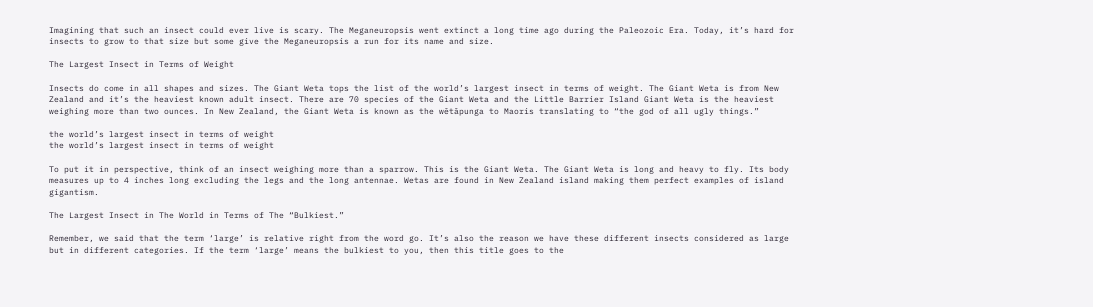Imagining that such an insect could ever live is scary. The Meganeuropsis went extinct a long time ago during the Paleozoic Era. Today, it’s hard for insects to grow to that size but some give the Meganeuropsis a run for its name and size.

The Largest Insect in Terms of Weight

Insects do come in all shapes and sizes. The Giant Weta tops the list of the world’s largest insect in terms of weight. The Giant Weta is from New Zealand and it’s the heaviest known adult insect. There are 70 species of the Giant Weta and the Little Barrier Island Giant Weta is the heaviest weighing more than two ounces. In New Zealand, the Giant Weta is known as the wētāpunga to Maoris translating to “the god of all ugly things.”

the world’s largest insect in terms of weight
the world’s largest insect in terms of weight

To put it in perspective, think of an insect weighing more than a sparrow. This is the Giant Weta. The Giant Weta is long and heavy to fly. Its body measures up to 4 inches long excluding the legs and the long antennae. Wetas are found in New Zealand island making them perfect examples of island gigantism.

The Largest Insect in The World in Terms of The “Bulkiest.”

Remember, we said that the term ‘large’ is relative right from the word go. It’s also the reason we have these different insects considered as large but in different categories. If the term ‘large’ means the bulkiest to you, then this title goes to the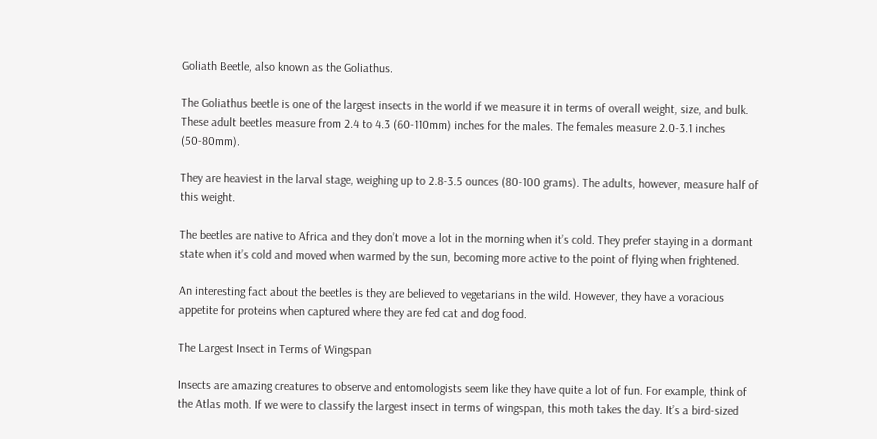Goliath Beetle, also known as the Goliathus.

The Goliathus beetle is one of the largest insects in the world if we measure it in terms of overall weight, size, and bulk. These adult beetles measure from 2.4 to 4.3 (60-110mm) inches for the males. The females measure 2.0-3.1 inches (50-80mm).

They are heaviest in the larval stage, weighing up to 2.8-3.5 ounces (80-100 grams). The adults, however, measure half of this weight.

The beetles are native to Africa and they don’t move a lot in the morning when it’s cold. They prefer staying in a dormant state when it’s cold and moved when warmed by the sun, becoming more active to the point of flying when frightened.

An interesting fact about the beetles is they are believed to vegetarians in the wild. However, they have a voracious appetite for proteins when captured where they are fed cat and dog food.

The Largest Insect in Terms of Wingspan

Insects are amazing creatures to observe and entomologists seem like they have quite a lot of fun. For example, think of the Atlas moth. If we were to classify the largest insect in terms of wingspan, this moth takes the day. It’s a bird-sized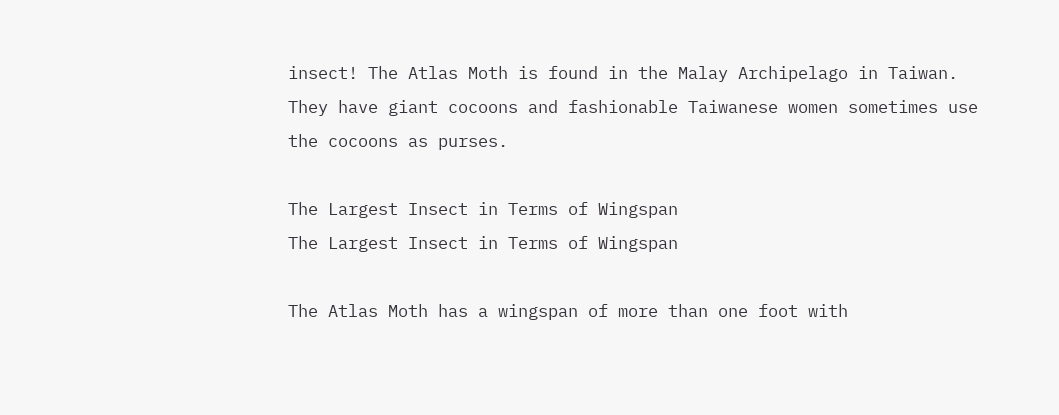insect! The Atlas Moth is found in the Malay Archipelago in Taiwan. They have giant cocoons and fashionable Taiwanese women sometimes use the cocoons as purses.

The Largest Insect in Terms of Wingspan
The Largest Insect in Terms of Wingspan

The Atlas Moth has a wingspan of more than one foot with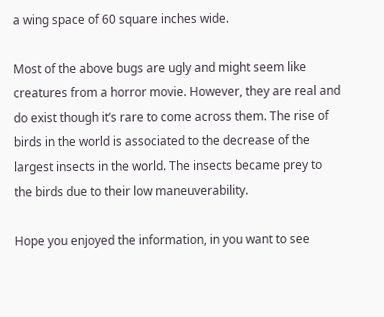a wing space of 60 square inches wide.

Most of the above bugs are ugly and might seem like creatures from a horror movie. However, they are real and do exist though it’s rare to come across them. The rise of birds in the world is associated to the decrease of the largest insects in the world. The insects became prey to the birds due to their low maneuverability.

Hope you enjoyed the information, in you want to see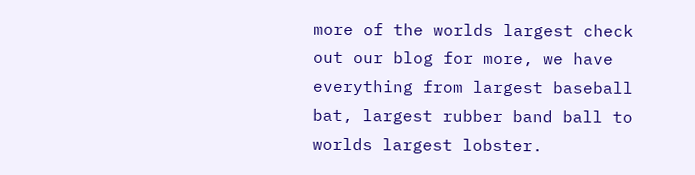more of the worlds largest check out our blog for more, we have everything from largest baseball bat, largest rubber band ball to worlds largest lobster.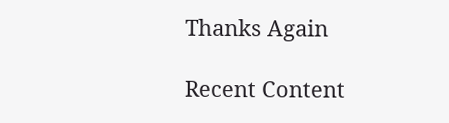Thanks Again

Recent Content